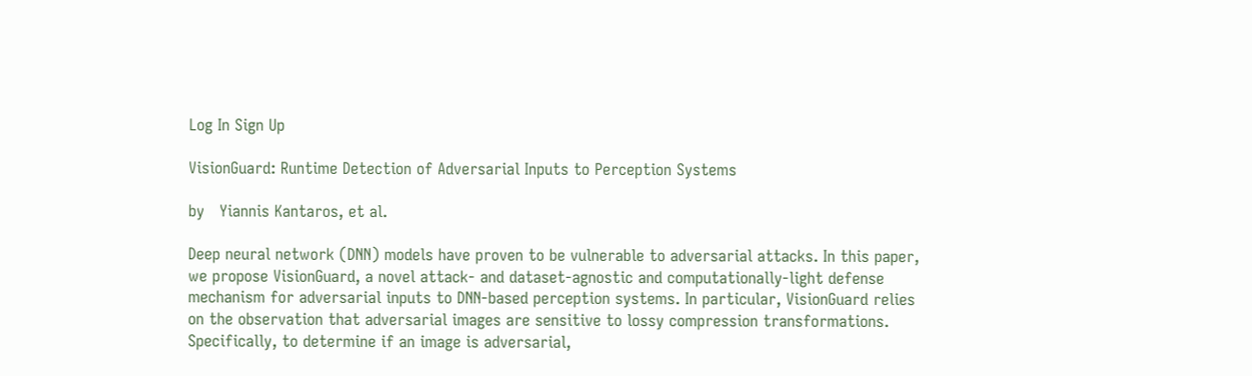Log In Sign Up

VisionGuard: Runtime Detection of Adversarial Inputs to Perception Systems

by   Yiannis Kantaros, et al.

Deep neural network (DNN) models have proven to be vulnerable to adversarial attacks. In this paper, we propose VisionGuard, a novel attack- and dataset-agnostic and computationally-light defense mechanism for adversarial inputs to DNN-based perception systems. In particular, VisionGuard relies on the observation that adversarial images are sensitive to lossy compression transformations. Specifically, to determine if an image is adversarial,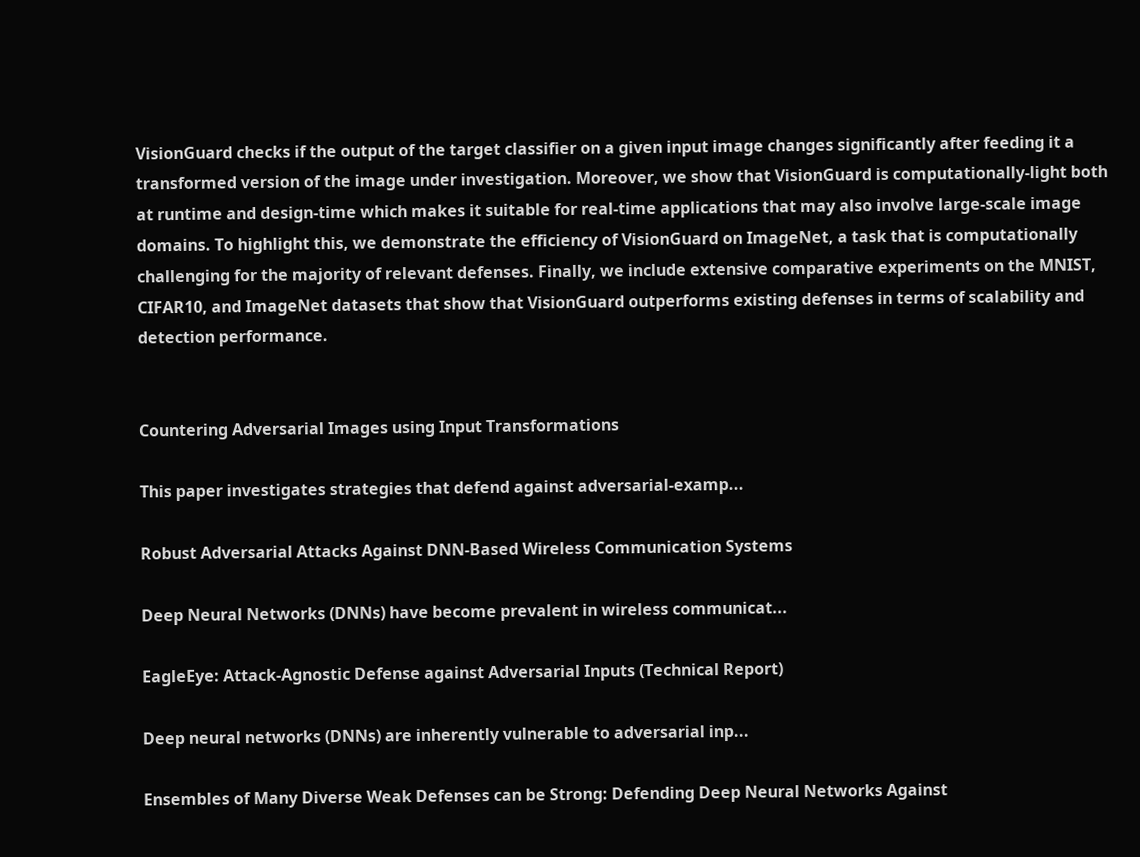VisionGuard checks if the output of the target classifier on a given input image changes significantly after feeding it a transformed version of the image under investigation. Moreover, we show that VisionGuard is computationally-light both at runtime and design-time which makes it suitable for real-time applications that may also involve large-scale image domains. To highlight this, we demonstrate the efficiency of VisionGuard on ImageNet, a task that is computationally challenging for the majority of relevant defenses. Finally, we include extensive comparative experiments on the MNIST, CIFAR10, and ImageNet datasets that show that VisionGuard outperforms existing defenses in terms of scalability and detection performance.


Countering Adversarial Images using Input Transformations

This paper investigates strategies that defend against adversarial-examp...

Robust Adversarial Attacks Against DNN-Based Wireless Communication Systems

Deep Neural Networks (DNNs) have become prevalent in wireless communicat...

EagleEye: Attack-Agnostic Defense against Adversarial Inputs (Technical Report)

Deep neural networks (DNNs) are inherently vulnerable to adversarial inp...

Ensembles of Many Diverse Weak Defenses can be Strong: Defending Deep Neural Networks Against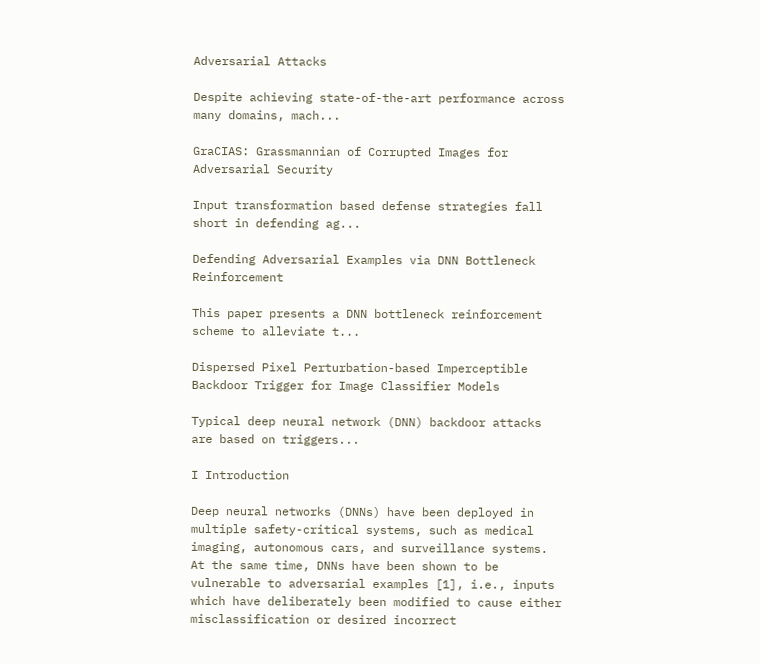Adversarial Attacks

Despite achieving state-of-the-art performance across many domains, mach...

GraCIAS: Grassmannian of Corrupted Images for Adversarial Security

Input transformation based defense strategies fall short in defending ag...

Defending Adversarial Examples via DNN Bottleneck Reinforcement

This paper presents a DNN bottleneck reinforcement scheme to alleviate t...

Dispersed Pixel Perturbation-based Imperceptible Backdoor Trigger for Image Classifier Models

Typical deep neural network (DNN) backdoor attacks are based on triggers...

I Introduction

Deep neural networks (DNNs) have been deployed in multiple safety-critical systems, such as medical imaging, autonomous cars, and surveillance systems. At the same time, DNNs have been shown to be vulnerable to adversarial examples [1], i.e., inputs which have deliberately been modified to cause either misclassification or desired incorrect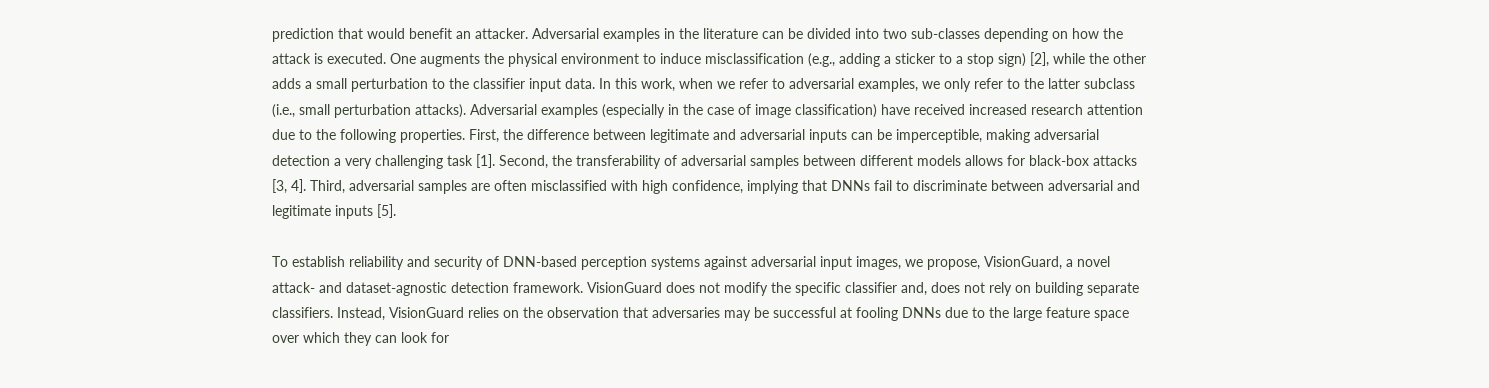prediction that would benefit an attacker. Adversarial examples in the literature can be divided into two sub-classes depending on how the attack is executed. One augments the physical environment to induce misclassification (e.g., adding a sticker to a stop sign) [2], while the other adds a small perturbation to the classifier input data. In this work, when we refer to adversarial examples, we only refer to the latter subclass (i.e., small perturbation attacks). Adversarial examples (especially in the case of image classification) have received increased research attention due to the following properties. First, the difference between legitimate and adversarial inputs can be imperceptible, making adversarial detection a very challenging task [1]. Second, the transferability of adversarial samples between different models allows for black-box attacks [3, 4]. Third, adversarial samples are often misclassified with high confidence, implying that DNNs fail to discriminate between adversarial and legitimate inputs [5].

To establish reliability and security of DNN-based perception systems against adversarial input images, we propose, VisionGuard, a novel attack- and dataset-agnostic detection framework. VisionGuard does not modify the specific classifier and, does not rely on building separate classifiers. Instead, VisionGuard relies on the observation that adversaries may be successful at fooling DNNs due to the large feature space over which they can look for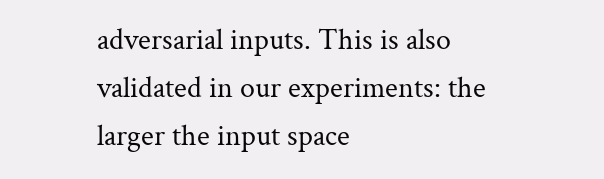adversarial inputs. This is also validated in our experiments: the larger the input space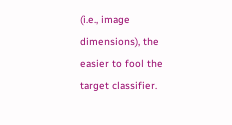(i.e., image dimensions), the easier to fool the target classifier.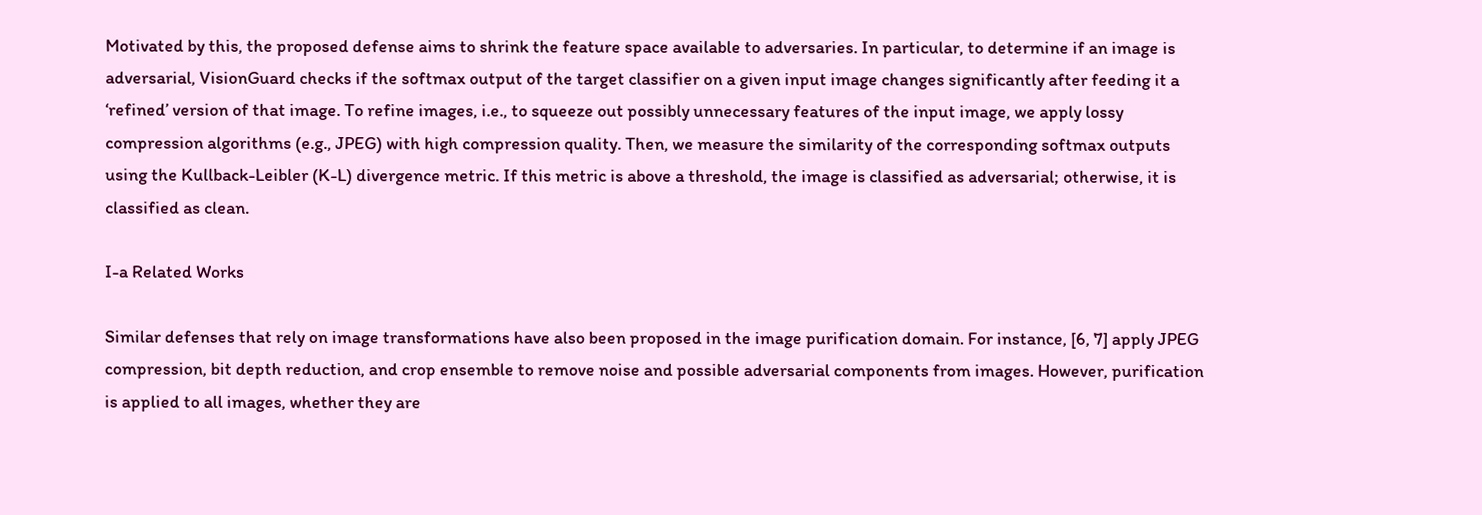Motivated by this, the proposed defense aims to shrink the feature space available to adversaries. In particular, to determine if an image is adversarial, VisionGuard checks if the softmax output of the target classifier on a given input image changes significantly after feeding it a ‘refined’ version of that image. To refine images, i.e., to squeeze out possibly unnecessary features of the input image, we apply lossy compression algorithms (e.g., JPEG) with high compression quality. Then, we measure the similarity of the corresponding softmax outputs using the Kullback-Leibler (K-L) divergence metric. If this metric is above a threshold, the image is classified as adversarial; otherwise, it is classified as clean.

I-a Related Works

Similar defenses that rely on image transformations have also been proposed in the image purification domain. For instance, [6, 7] apply JPEG compression, bit depth reduction, and crop ensemble to remove noise and possible adversarial components from images. However, purification is applied to all images, whether they are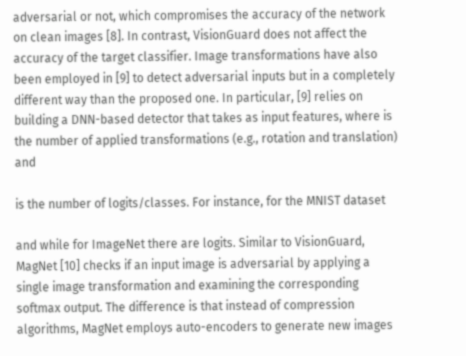adversarial or not, which compromises the accuracy of the network on clean images [8]. In contrast, VisionGuard does not affect the accuracy of the target classifier. Image transformations have also been employed in [9] to detect adversarial inputs but in a completely different way than the proposed one. In particular, [9] relies on building a DNN-based detector that takes as input features, where is the number of applied transformations (e.g., rotation and translation) and

is the number of logits/classes. For instance, for the MNIST dataset

and while for ImageNet there are logits. Similar to VisionGuard, MagNet [10] checks if an input image is adversarial by applying a single image transformation and examining the corresponding softmax output. The difference is that instead of compression algorithms, MagNet employs auto-encoders to generate new images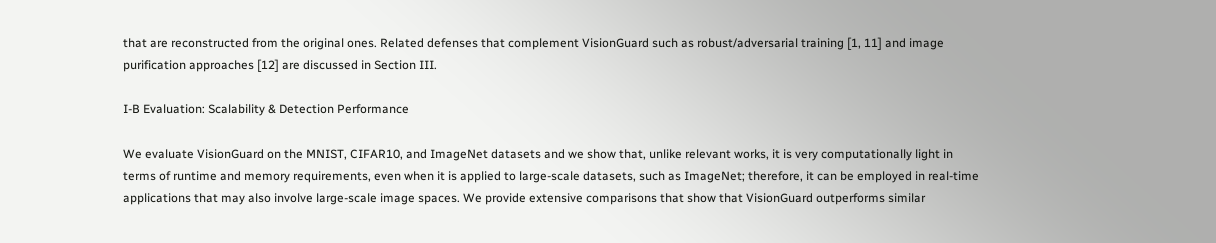that are reconstructed from the original ones. Related defenses that complement VisionGuard such as robust/adversarial training [1, 11] and image purification approaches [12] are discussed in Section III.

I-B Evaluation: Scalability & Detection Performance

We evaluate VisionGuard on the MNIST, CIFAR10, and ImageNet datasets and we show that, unlike relevant works, it is very computationally light in terms of runtime and memory requirements, even when it is applied to large-scale datasets, such as ImageNet; therefore, it can be employed in real-time applications that may also involve large-scale image spaces. We provide extensive comparisons that show that VisionGuard outperforms similar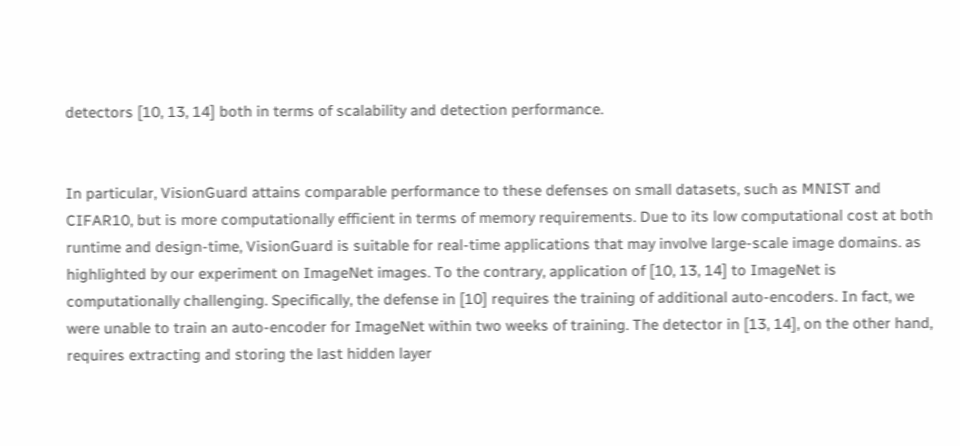detectors [10, 13, 14] both in terms of scalability and detection performance.


In particular, VisionGuard attains comparable performance to these defenses on small datasets, such as MNIST and CIFAR10, but is more computationally efficient in terms of memory requirements. Due to its low computational cost at both runtime and design-time, VisionGuard is suitable for real-time applications that may involve large-scale image domains. as highlighted by our experiment on ImageNet images. To the contrary, application of [10, 13, 14] to ImageNet is computationally challenging. Specifically, the defense in [10] requires the training of additional auto-encoders. In fact, we were unable to train an auto-encoder for ImageNet within two weeks of training. The detector in [13, 14], on the other hand, requires extracting and storing the last hidden layer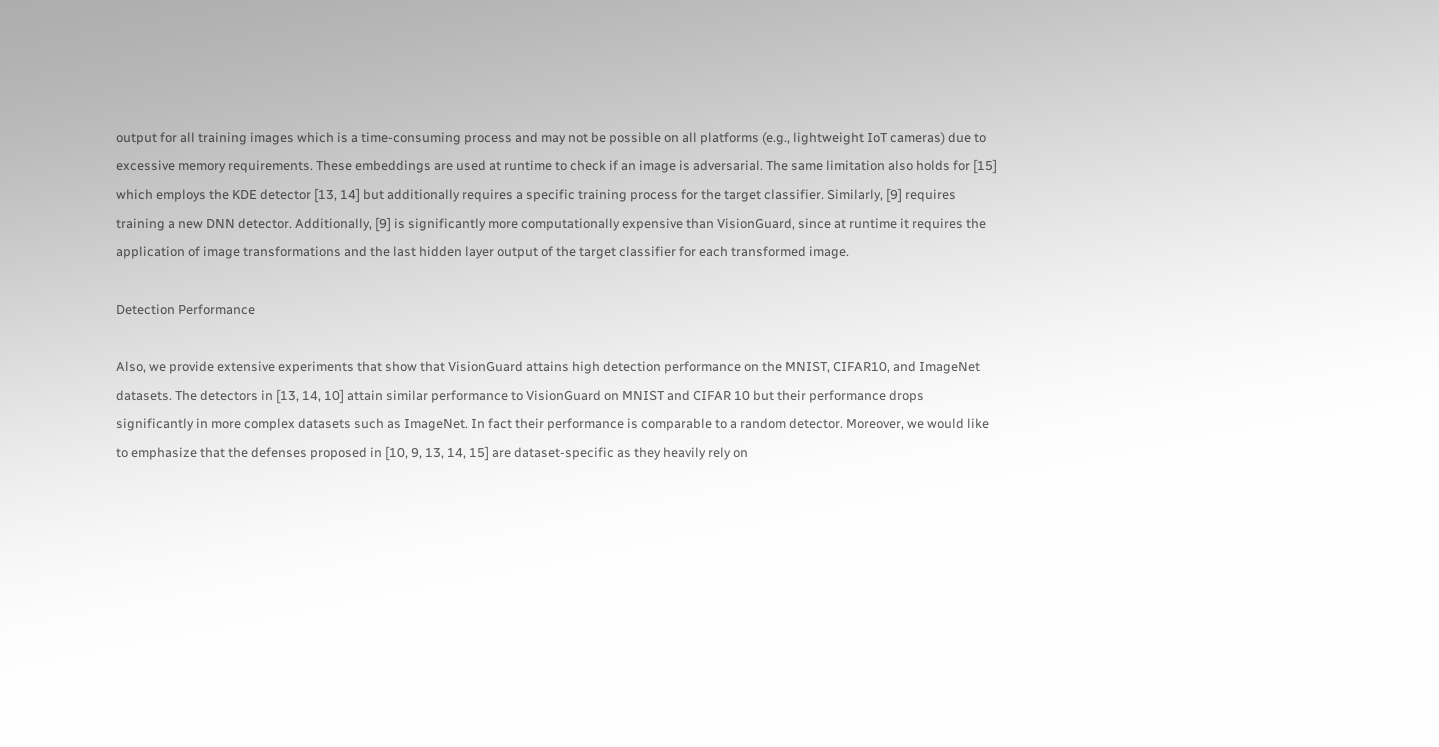output for all training images which is a time-consuming process and may not be possible on all platforms (e.g., lightweight IoT cameras) due to excessive memory requirements. These embeddings are used at runtime to check if an image is adversarial. The same limitation also holds for [15] which employs the KDE detector [13, 14] but additionally requires a specific training process for the target classifier. Similarly, [9] requires training a new DNN detector. Additionally, [9] is significantly more computationally expensive than VisionGuard, since at runtime it requires the application of image transformations and the last hidden layer output of the target classifier for each transformed image.

Detection Performance

Also, we provide extensive experiments that show that VisionGuard attains high detection performance on the MNIST, CIFAR10, and ImageNet datasets. The detectors in [13, 14, 10] attain similar performance to VisionGuard on MNIST and CIFAR 10 but their performance drops significantly in more complex datasets such as ImageNet. In fact their performance is comparable to a random detector. Moreover, we would like to emphasize that the defenses proposed in [10, 9, 13, 14, 15] are dataset-specific as they heavily rely on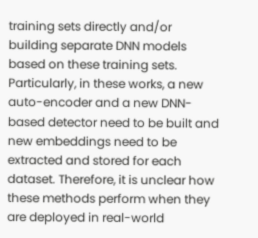training sets directly and/or building separate DNN models based on these training sets. Particularly, in these works, a new auto-encoder and a new DNN-based detector need to be built and new embeddings need to be extracted and stored for each dataset. Therefore, it is unclear how these methods perform when they are deployed in real-world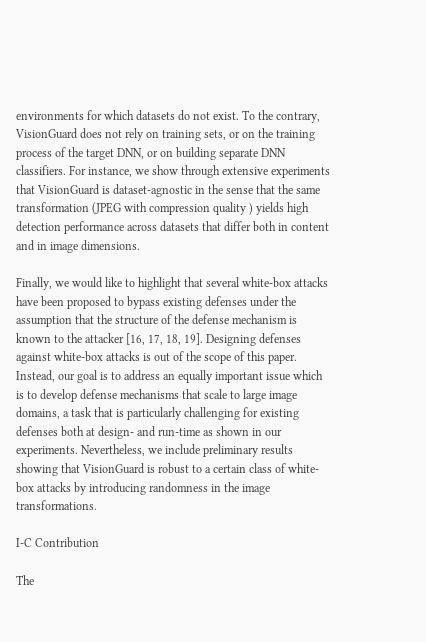environments for which datasets do not exist. To the contrary, VisionGuard does not rely on training sets, or on the training process of the target DNN, or on building separate DNN classifiers. For instance, we show through extensive experiments that VisionGuard is dataset-agnostic in the sense that the same transformation (JPEG with compression quality ) yields high detection performance across datasets that differ both in content and in image dimensions.

Finally, we would like to highlight that several white-box attacks have been proposed to bypass existing defenses under the assumption that the structure of the defense mechanism is known to the attacker [16, 17, 18, 19]. Designing defenses against white-box attacks is out of the scope of this paper. Instead, our goal is to address an equally important issue which is to develop defense mechanisms that scale to large image domains, a task that is particularly challenging for existing defenses both at design- and run-time as shown in our experiments. Nevertheless, we include preliminary results showing that VisionGuard is robust to a certain class of white-box attacks by introducing randomness in the image transformations.

I-C Contribution

The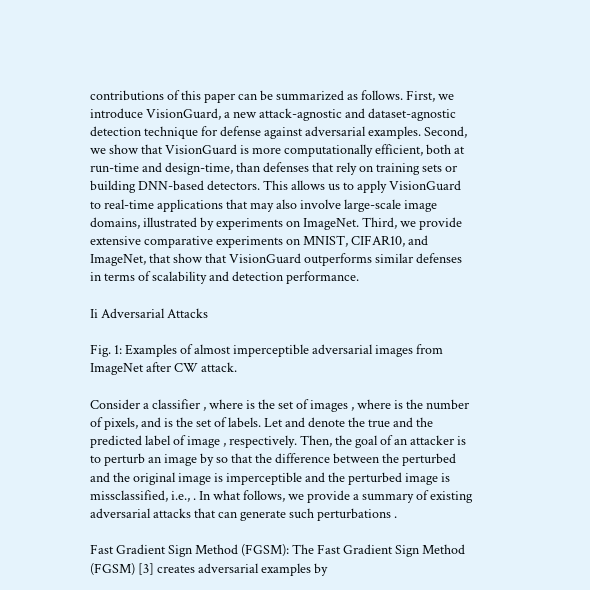contributions of this paper can be summarized as follows. First, we introduce VisionGuard, a new attack-agnostic and dataset-agnostic detection technique for defense against adversarial examples. Second, we show that VisionGuard is more computationally efficient, both at run-time and design-time, than defenses that rely on training sets or building DNN-based detectors. This allows us to apply VisionGuard to real-time applications that may also involve large-scale image domains, illustrated by experiments on ImageNet. Third, we provide extensive comparative experiments on MNIST, CIFAR10, and ImageNet, that show that VisionGuard outperforms similar defenses in terms of scalability and detection performance.

Ii Adversarial Attacks

Fig. 1: Examples of almost imperceptible adversarial images from ImageNet after CW attack.

Consider a classifier , where is the set of images , where is the number of pixels, and is the set of labels. Let and denote the true and the predicted label of image , respectively. Then, the goal of an attacker is to perturb an image by so that the difference between the perturbed and the original image is imperceptible and the perturbed image is missclassified, i.e., . In what follows, we provide a summary of existing adversarial attacks that can generate such perturbations .

Fast Gradient Sign Method (FGSM): The Fast Gradient Sign Method (FGSM) [3] creates adversarial examples by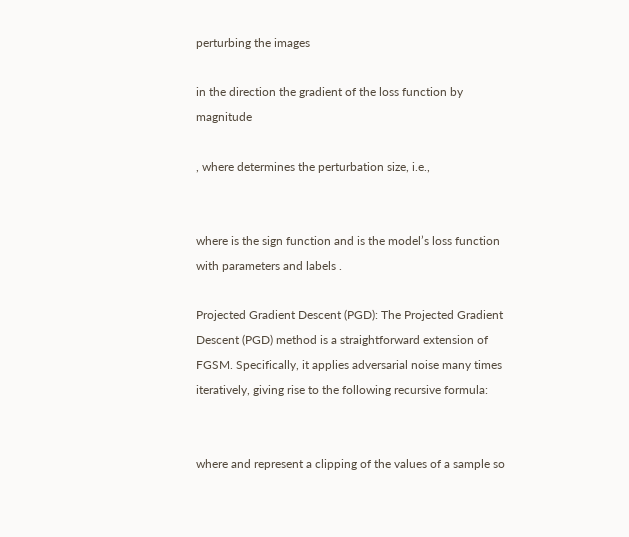perturbing the images

in the direction the gradient of the loss function by magnitude

, where determines the perturbation size, i.e.,


where is the sign function and is the model’s loss function with parameters and labels .

Projected Gradient Descent (PGD): The Projected Gradient Descent (PGD) method is a straightforward extension of FGSM. Specifically, it applies adversarial noise many times iteratively, giving rise to the following recursive formula:


where and represent a clipping of the values of a sample so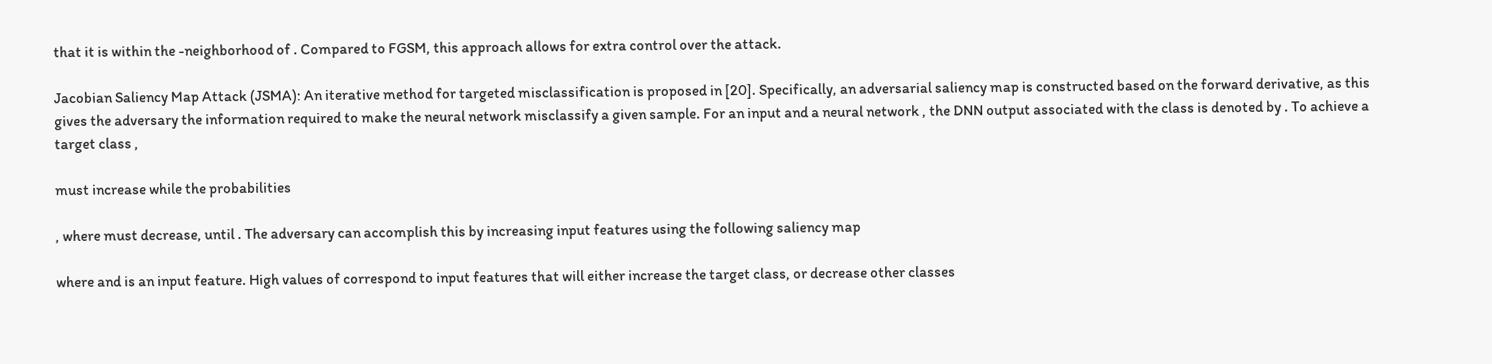that it is within the -neighborhood of . Compared to FGSM, this approach allows for extra control over the attack.

Jacobian Saliency Map Attack (JSMA): An iterative method for targeted misclassification is proposed in [20]. Specifically, an adversarial saliency map is constructed based on the forward derivative, as this gives the adversary the information required to make the neural network misclassify a given sample. For an input and a neural network , the DNN output associated with the class is denoted by . To achieve a target class ,

must increase while the probabilities

, where must decrease, until . The adversary can accomplish this by increasing input features using the following saliency map

where and is an input feature. High values of correspond to input features that will either increase the target class, or decrease other classes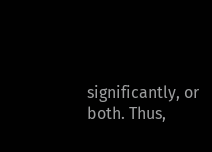significantly, or both. Thus,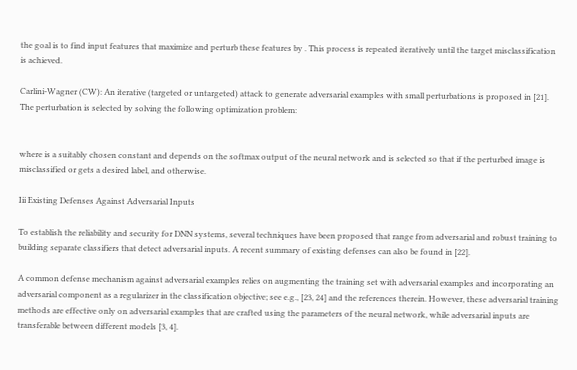the goal is to find input features that maximize and perturb these features by . This process is repeated iteratively until the target misclassification is achieved.

Carlini-Wagner (CW): An iterative (targeted or untargeted) attack to generate adversarial examples with small perturbations is proposed in [21]. The perturbation is selected by solving the following optimization problem:


where is a suitably chosen constant and depends on the softmax output of the neural network and is selected so that if the perturbed image is misclassified or gets a desired label, and otherwise.

Iii Existing Defenses Against Adversarial Inputs

To establish the reliability and security for DNN systems, several techniques have been proposed that range from adversarial and robust training to building separate classifiers that detect adversarial inputs. A recent summary of existing defenses can also be found in [22].

A common defense mechanism against adversarial examples relies on augmenting the training set with adversarial examples and incorporating an adversarial component as a regularizer in the classification objective; see e.g., [23, 24] and the references therein. However, these adversarial training methods are effective only on adversarial examples that are crafted using the parameters of the neural network, while adversarial inputs are transferable between different models [3, 4].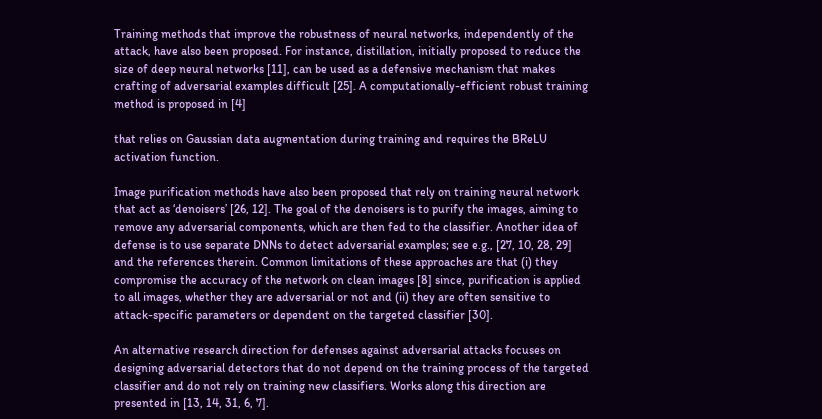Training methods that improve the robustness of neural networks, independently of the attack, have also been proposed. For instance, distillation, initially proposed to reduce the size of deep neural networks [11], can be used as a defensive mechanism that makes crafting of adversarial examples difficult [25]. A computationally-efficient robust training method is proposed in [4]

that relies on Gaussian data augmentation during training and requires the BReLU activation function.

Image purification methods have also been proposed that rely on training neural network that act as ‘denoisers’ [26, 12]. The goal of the denoisers is to purify the images, aiming to remove any adversarial components, which are then fed to the classifier. Another idea of defense is to use separate DNNs to detect adversarial examples; see e.g., [27, 10, 28, 29] and the references therein. Common limitations of these approaches are that (i) they compromise the accuracy of the network on clean images [8] since, purification is applied to all images, whether they are adversarial or not and (ii) they are often sensitive to attack-specific parameters or dependent on the targeted classifier [30].

An alternative research direction for defenses against adversarial attacks focuses on designing adversarial detectors that do not depend on the training process of the targeted classifier and do not rely on training new classifiers. Works along this direction are presented in [13, 14, 31, 6, 7].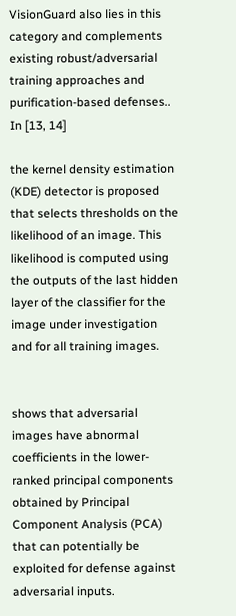VisionGuard also lies in this category and complements existing robust/adversarial training approaches and purification-based defenses.. In [13, 14]

the kernel density estimation (KDE) detector is proposed that selects thresholds on the likelihood of an image. This likelihood is computed using the outputs of the last hidden layer of the classifier for the image under investigation and for all training images.


shows that adversarial images have abnormal coefficients in the lower-ranked principal components obtained by Principal Component Analysis (PCA) that can potentially be exploited for defense against adversarial inputs.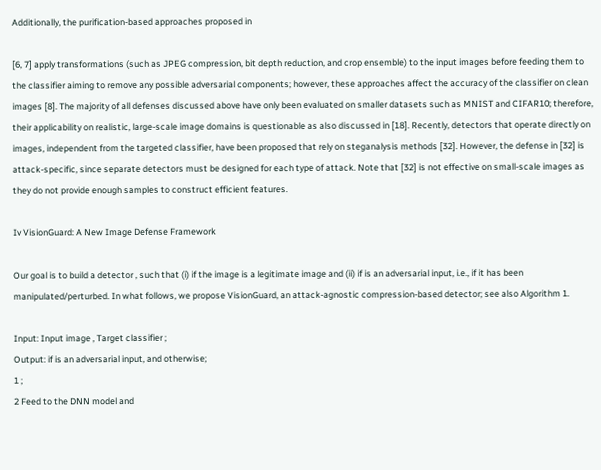Additionally, the purification-based approaches proposed in

[6, 7] apply transformations (such as JPEG compression, bit depth reduction, and crop ensemble) to the input images before feeding them to the classifier aiming to remove any possible adversarial components; however, these approaches affect the accuracy of the classifier on clean images [8]. The majority of all defenses discussed above have only been evaluated on smaller datasets such as MNIST and CIFAR10; therefore, their applicability on realistic, large-scale image domains is questionable as also discussed in [18]. Recently, detectors that operate directly on images, independent from the targeted classifier, have been proposed that rely on steganalysis methods [32]. However, the defense in [32] is attack-specific, since separate detectors must be designed for each type of attack. Note that [32] is not effective on small-scale images as they do not provide enough samples to construct efficient features.

Iv VisionGuard: A New Image Defense Framework

Our goal is to build a detector , such that (i) if the image is a legitimate image and (ii) if is an adversarial input, i.e., if it has been manipulated/perturbed. In what follows, we propose VisionGuard, an attack-agnostic compression-based detector; see also Algorithm 1.

Input: Input image , Target classifier ;
Output: if is an adversarial input, and otherwise;
1 ;
2 Feed to the DNN model and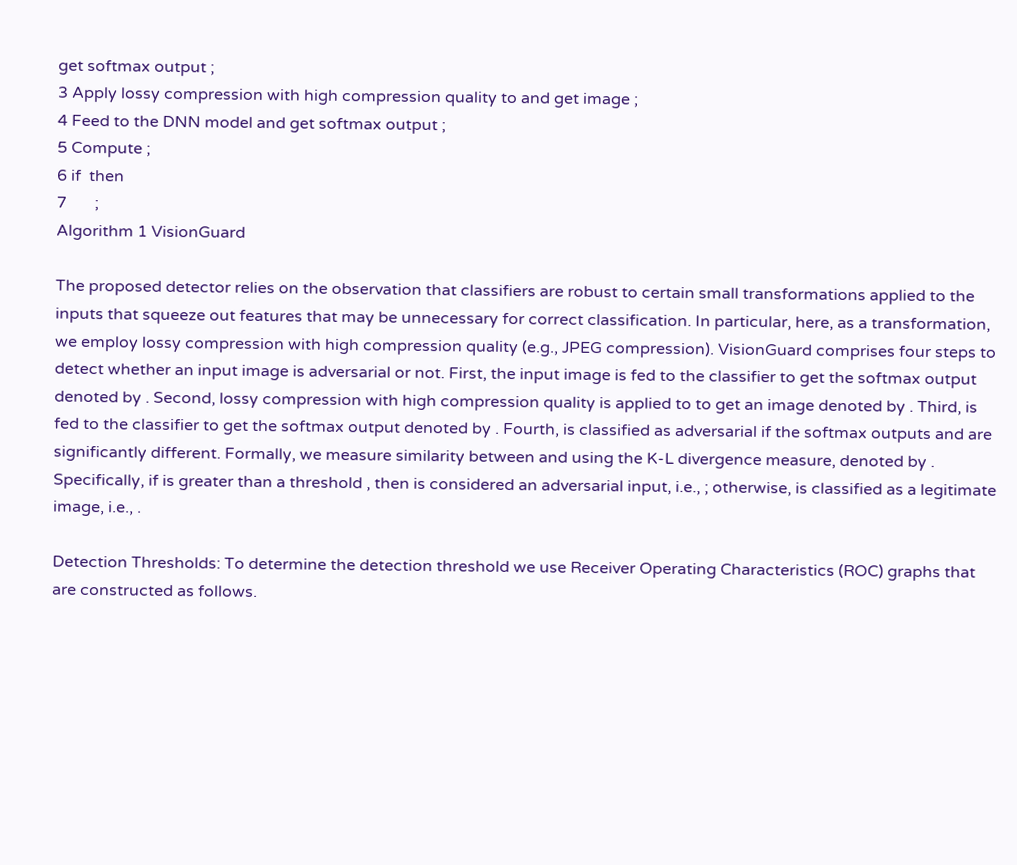get softmax output ;
3 Apply lossy compression with high compression quality to and get image ;
4 Feed to the DNN model and get softmax output ;
5 Compute ;
6 if  then
7       ;
Algorithm 1 VisionGuard

The proposed detector relies on the observation that classifiers are robust to certain small transformations applied to the inputs that squeeze out features that may be unnecessary for correct classification. In particular, here, as a transformation, we employ lossy compression with high compression quality (e.g., JPEG compression). VisionGuard comprises four steps to detect whether an input image is adversarial or not. First, the input image is fed to the classifier to get the softmax output denoted by . Second, lossy compression with high compression quality is applied to to get an image denoted by . Third, is fed to the classifier to get the softmax output denoted by . Fourth, is classified as adversarial if the softmax outputs and are significantly different. Formally, we measure similarity between and using the K-L divergence measure, denoted by . Specifically, if is greater than a threshold , then is considered an adversarial input, i.e., ; otherwise, is classified as a legitimate image, i.e., .

Detection Thresholds: To determine the detection threshold we use Receiver Operating Characteristics (ROC) graphs that are constructed as follows.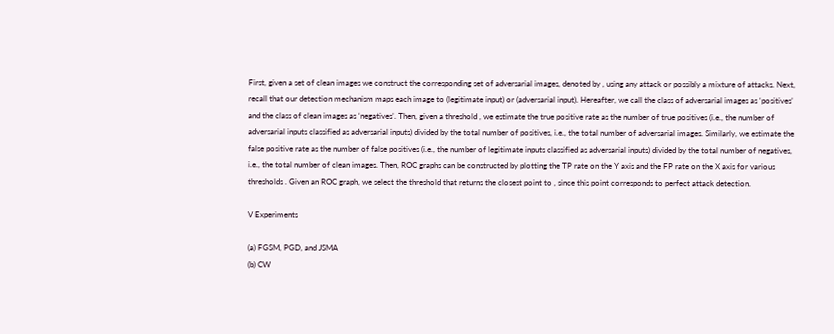First, given a set of clean images we construct the corresponding set of adversarial images, denoted by , using any attack or possibly a mixture of attacks. Next, recall that our detection mechanism maps each image to (legitimate input) or (adversarial input). Hereafter, we call the class of adversarial images as ‘positives’ and the class of clean images as ‘negatives’. Then, given a threshold , we estimate the true positive rate as the number of true positives (i.e., the number of adversarial inputs classified as adversarial inputs) divided by the total number of positives, i.e., the total number of adversarial images. Similarly, we estimate the false positive rate as the number of false positives (i.e., the number of legitimate inputs classified as adversarial inputs) divided by the total number of negatives, i.e., the total number of clean images. Then, ROC graphs can be constructed by plotting the TP rate on the Y axis and the FP rate on the X axis for various thresholds . Given an ROC graph, we select the threshold that returns the closest point to , since this point corresponds to perfect attack detection.

V Experiments

(a) FGSM, PGD, and JSMA
(b) CW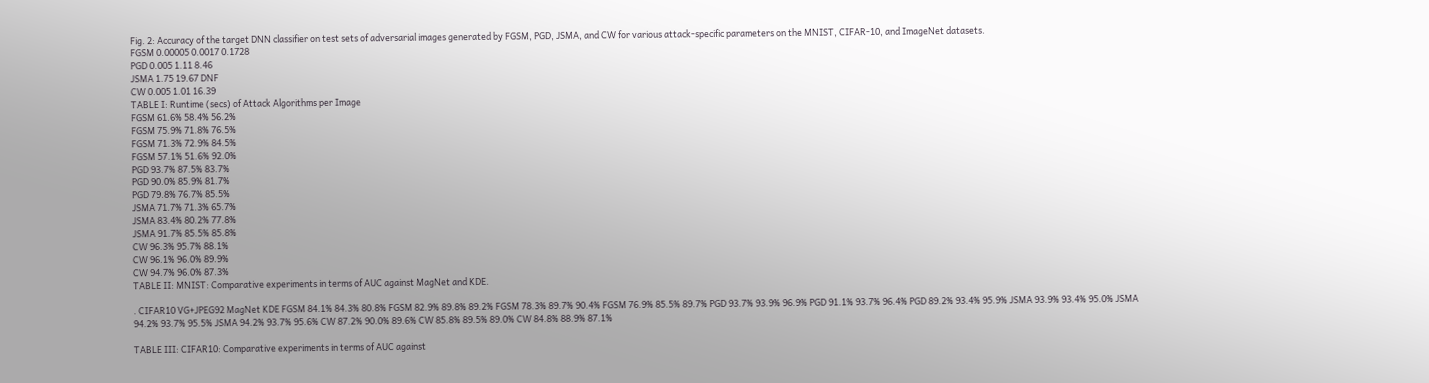Fig. 2: Accuracy of the target DNN classifier on test sets of adversarial images generated by FGSM, PGD, JSMA, and CW for various attack-specific parameters on the MNIST, CIFAR-10, and ImageNet datasets.
FGSM 0.00005 0.0017 0.1728
PGD 0.005 1.11 8.46
JSMA 1.75 19.67 DNF
CW 0.005 1.01 16.39
TABLE I: Runtime (secs) of Attack Algorithms per Image
FGSM 61.6% 58.4% 56.2%
FGSM 75.9% 71.8% 76.5%
FGSM 71.3% 72.9% 84.5%
FGSM 57.1% 51.6% 92.0%
PGD 93.7% 87.5% 83.7%
PGD 90.0% 85.9% 81.7%
PGD 79.8% 76.7% 85.5%
JSMA 71.7% 71.3% 65.7%
JSMA 83.4% 80.2% 77.8%
JSMA 91.7% 85.5% 85.8%
CW 96.3% 95.7% 88.1%
CW 96.1% 96.0% 89.9%
CW 94.7% 96.0% 87.3%
TABLE II: MNIST: Comparative experiments in terms of AUC against MagNet and KDE.

. CIFAR10 VG+JPEG92 MagNet KDE FGSM 84.1% 84.3% 80.8% FGSM 82.9% 89.8% 89.2% FGSM 78.3% 89.7% 90.4% FGSM 76.9% 85.5% 89.7% PGD 93.7% 93.9% 96.9% PGD 91.1% 93.7% 96.4% PGD 89.2% 93.4% 95.9% JSMA 93.9% 93.4% 95.0% JSMA 94.2% 93.7% 95.5% JSMA 94.2% 93.7% 95.6% CW 87.2% 90.0% 89.6% CW 85.8% 89.5% 89.0% CW 84.8% 88.9% 87.1%

TABLE III: CIFAR10: Comparative experiments in terms of AUC against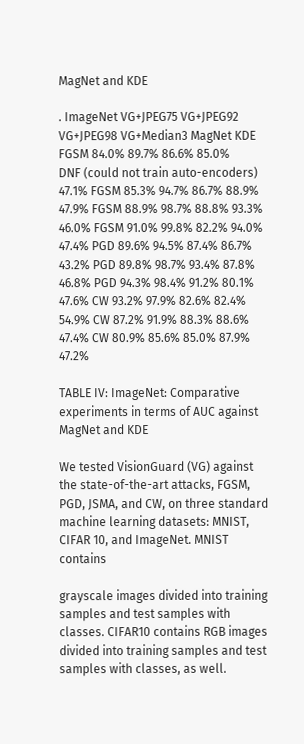MagNet and KDE

. ImageNet VG+JPEG75 VG+JPEG92 VG+JPEG98 VG+Median3 MagNet KDE FGSM 84.0% 89.7% 86.6% 85.0%         DNF (could not train auto-encoders) 47.1% FGSM 85.3% 94.7% 86.7% 88.9% 47.9% FGSM 88.9% 98.7% 88.8% 93.3% 46.0% FGSM 91.0% 99.8% 82.2% 94.0% 47.4% PGD 89.6% 94.5% 87.4% 86.7% 43.2% PGD 89.8% 98.7% 93.4% 87.8% 46.8% PGD 94.3% 98.4% 91.2% 80.1% 47.6% CW 93.2% 97.9% 82.6% 82.4% 54.9% CW 87.2% 91.9% 88.3% 88.6% 47.4% CW 80.9% 85.6% 85.0% 87.9% 47.2%

TABLE IV: ImageNet: Comparative experiments in terms of AUC against MagNet and KDE

We tested VisionGuard (VG) against the state-of-the-art attacks, FGSM, PGD, JSMA, and CW, on three standard machine learning datasets: MNIST, CIFAR 10, and ImageNet. MNIST contains

grayscale images divided into training samples and test samples with classes. CIFAR10 contains RGB images divided into training samples and test samples with classes, as well.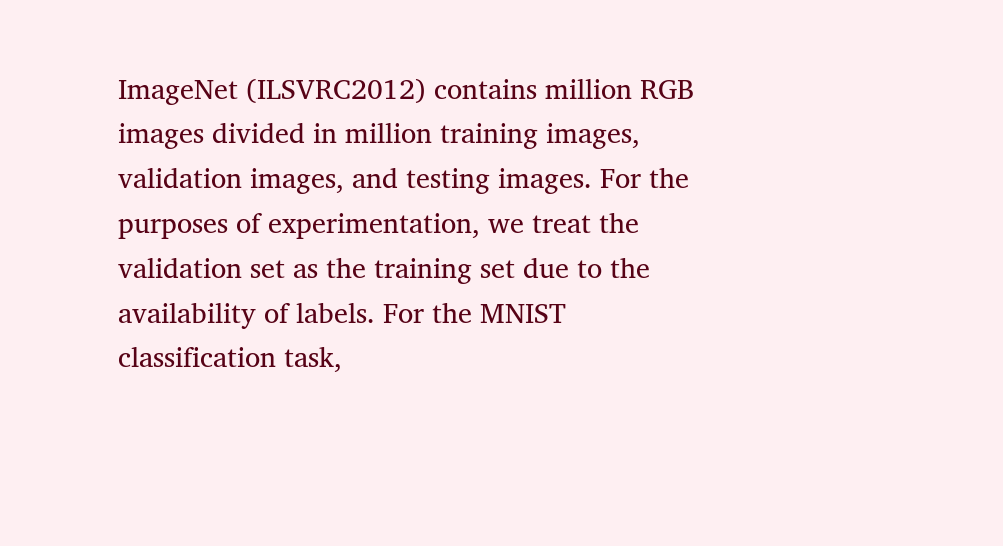ImageNet (ILSVRC2012) contains million RGB images divided in million training images, validation images, and testing images. For the purposes of experimentation, we treat the validation set as the training set due to the availability of labels. For the MNIST classification task,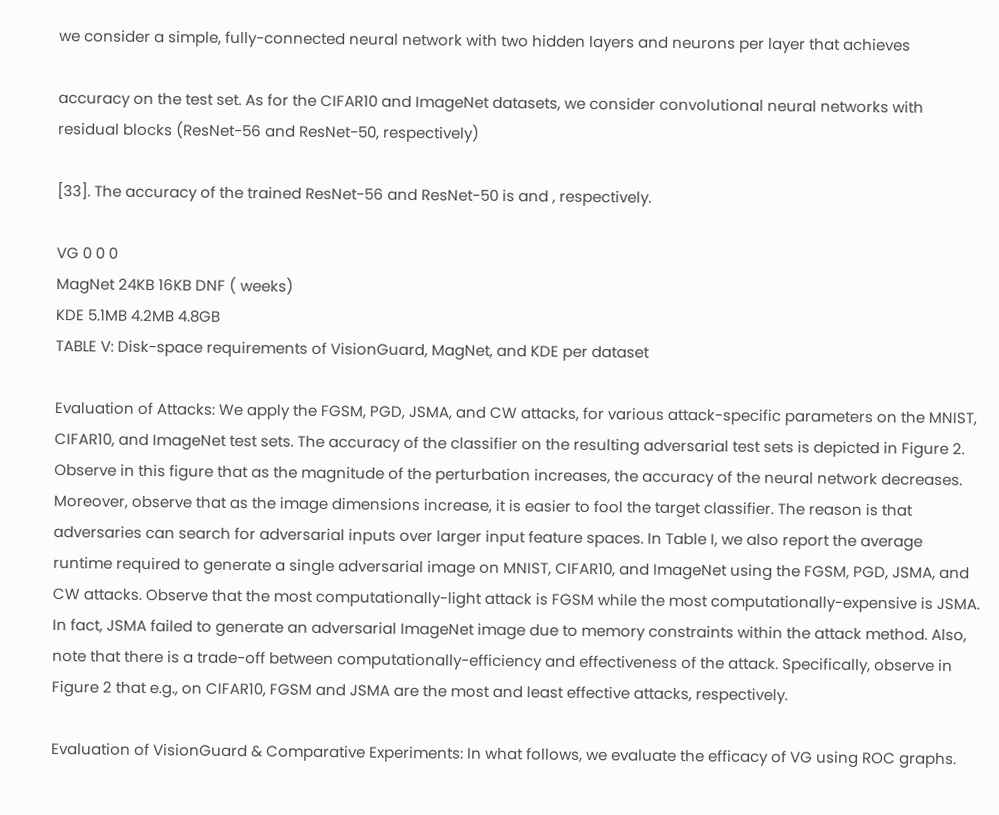we consider a simple, fully-connected neural network with two hidden layers and neurons per layer that achieves

accuracy on the test set. As for the CIFAR10 and ImageNet datasets, we consider convolutional neural networks with residual blocks (ResNet-56 and ResNet-50, respectively)

[33]. The accuracy of the trained ResNet-56 and ResNet-50 is and , respectively.

VG 0 0 0
MagNet 24KB 16KB DNF ( weeks)
KDE 5.1MB 4.2MB 4.8GB
TABLE V: Disk-space requirements of VisionGuard, MagNet, and KDE per dataset

Evaluation of Attacks: We apply the FGSM, PGD, JSMA, and CW attacks, for various attack-specific parameters on the MNIST, CIFAR10, and ImageNet test sets. The accuracy of the classifier on the resulting adversarial test sets is depicted in Figure 2. Observe in this figure that as the magnitude of the perturbation increases, the accuracy of the neural network decreases. Moreover, observe that as the image dimensions increase, it is easier to fool the target classifier. The reason is that adversaries can search for adversarial inputs over larger input feature spaces. In Table I, we also report the average runtime required to generate a single adversarial image on MNIST, CIFAR10, and ImageNet using the FGSM, PGD, JSMA, and CW attacks. Observe that the most computationally-light attack is FGSM while the most computationally-expensive is JSMA. In fact, JSMA failed to generate an adversarial ImageNet image due to memory constraints within the attack method. Also, note that there is a trade-off between computationally-efficiency and effectiveness of the attack. Specifically, observe in Figure 2 that e.g., on CIFAR10, FGSM and JSMA are the most and least effective attacks, respectively.

Evaluation of VisionGuard & Comparative Experiments: In what follows, we evaluate the efficacy of VG using ROC graphs.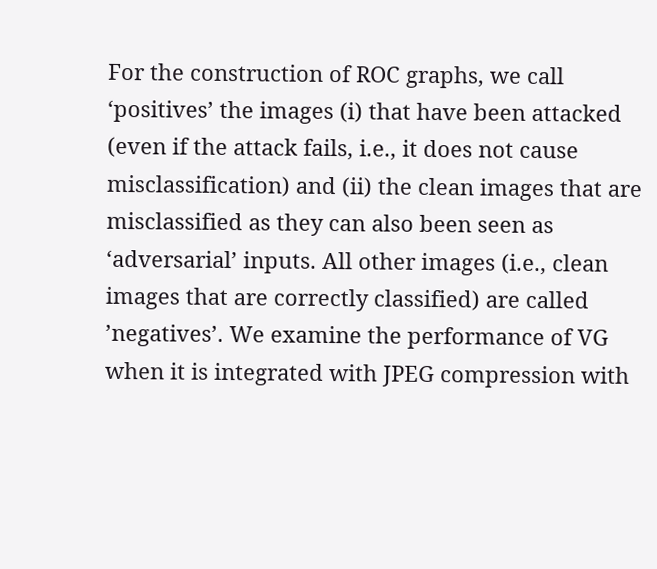For the construction of ROC graphs, we call ‘positives’ the images (i) that have been attacked (even if the attack fails, i.e., it does not cause misclassification) and (ii) the clean images that are misclassified as they can also been seen as ‘adversarial’ inputs. All other images (i.e., clean images that are correctly classified) are called ’negatives’. We examine the performance of VG when it is integrated with JPEG compression with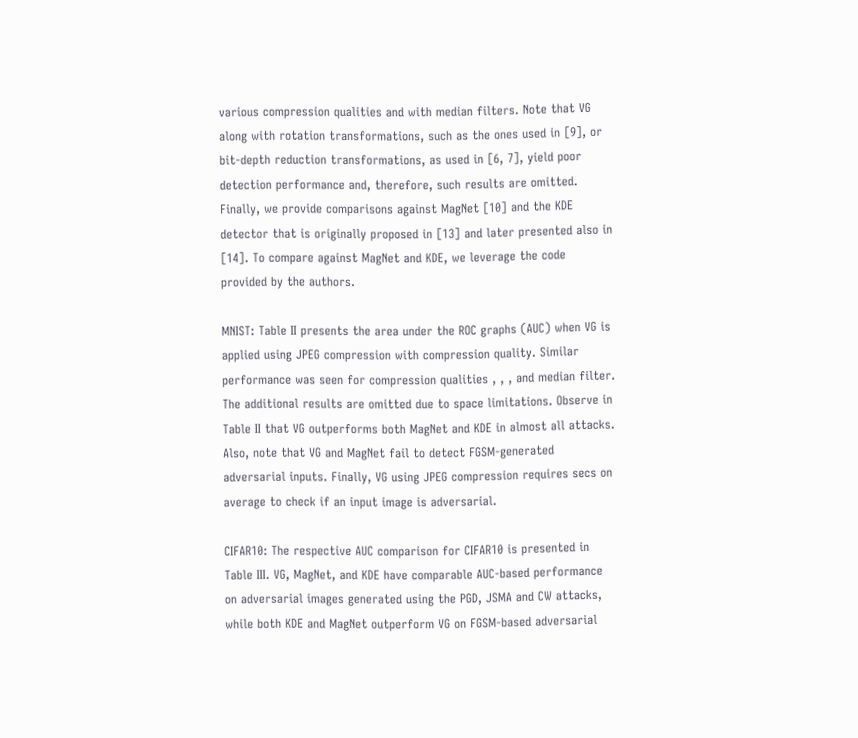various compression qualities and with median filters. Note that VG along with rotation transformations, such as the ones used in [9], or bit-depth reduction transformations, as used in [6, 7], yield poor detection performance and, therefore, such results are omitted. Finally, we provide comparisons against MagNet [10] and the KDE detector that is originally proposed in [13] and later presented also in [14]. To compare against MagNet and KDE, we leverage the code provided by the authors.

MNIST: Table II presents the area under the ROC graphs (AUC) when VG is applied using JPEG compression with compression quality. Similar performance was seen for compression qualities , , , and median filter. The additional results are omitted due to space limitations. Observe in Table II that VG outperforms both MagNet and KDE in almost all attacks. Also, note that VG and MagNet fail to detect FGSM-generated adversarial inputs. Finally, VG using JPEG compression requires secs on average to check if an input image is adversarial.

CIFAR10: The respective AUC comparison for CIFAR10 is presented in Table III. VG, MagNet, and KDE have comparable AUC-based performance on adversarial images generated using the PGD, JSMA and CW attacks, while both KDE and MagNet outperform VG on FGSM-based adversarial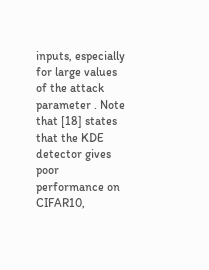inputs, especially for large values of the attack parameter . Note that [18] states that the KDE detector gives poor performance on CIFAR10,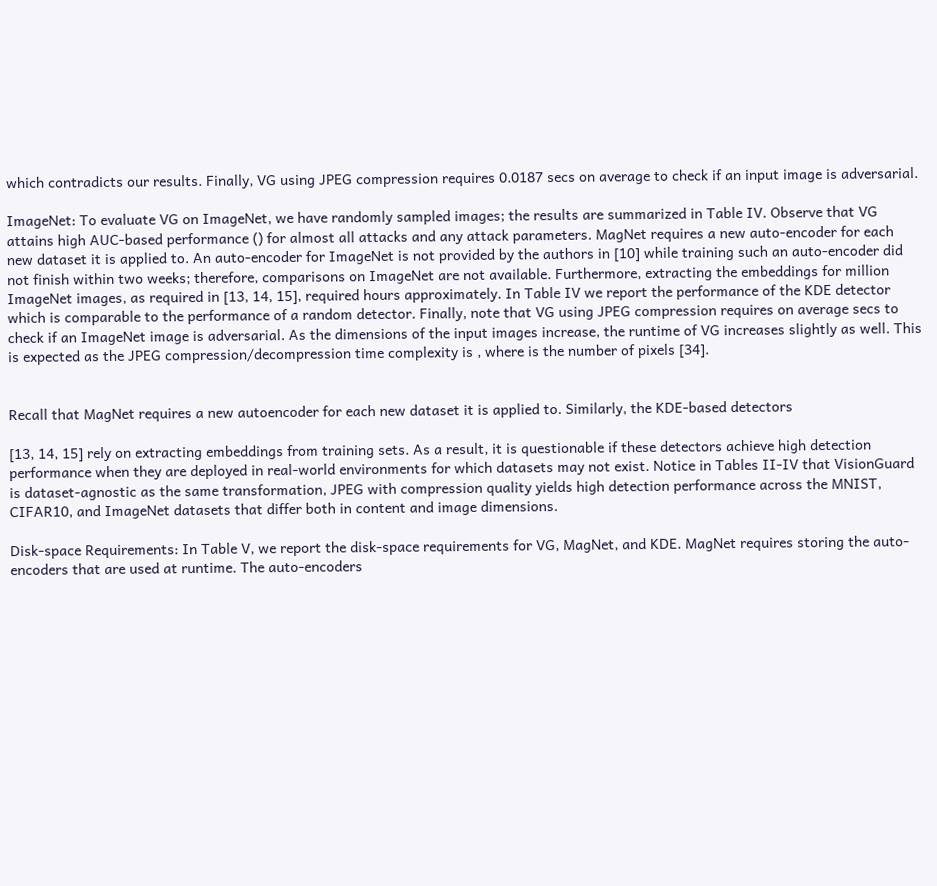which contradicts our results. Finally, VG using JPEG compression requires 0.0187 secs on average to check if an input image is adversarial.

ImageNet: To evaluate VG on ImageNet, we have randomly sampled images; the results are summarized in Table IV. Observe that VG attains high AUC-based performance () for almost all attacks and any attack parameters. MagNet requires a new auto-encoder for each new dataset it is applied to. An auto-encoder for ImageNet is not provided by the authors in [10] while training such an auto-encoder did not finish within two weeks; therefore, comparisons on ImageNet are not available. Furthermore, extracting the embeddings for million ImageNet images, as required in [13, 14, 15], required hours approximately. In Table IV we report the performance of the KDE detector which is comparable to the performance of a random detector. Finally, note that VG using JPEG compression requires on average secs to check if an ImageNet image is adversarial. As the dimensions of the input images increase, the runtime of VG increases slightly as well. This is expected as the JPEG compression/decompression time complexity is , where is the number of pixels [34].


Recall that MagNet requires a new autoencoder for each new dataset it is applied to. Similarly, the KDE-based detectors

[13, 14, 15] rely on extracting embeddings from training sets. As a result, it is questionable if these detectors achieve high detection performance when they are deployed in real-world environments for which datasets may not exist. Notice in Tables II-IV that VisionGuard is dataset-agnostic as the same transformation, JPEG with compression quality yields high detection performance across the MNIST, CIFAR10, and ImageNet datasets that differ both in content and image dimensions.

Disk-space Requirements: In Table V, we report the disk-space requirements for VG, MagNet, and KDE. MagNet requires storing the auto-encoders that are used at runtime. The auto-encoders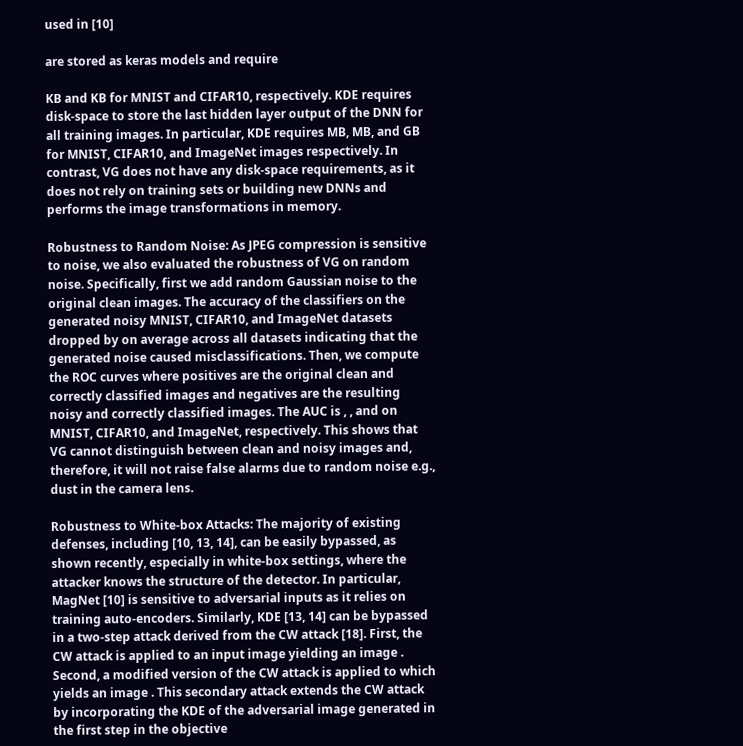used in [10]

are stored as keras models and require

KB and KB for MNIST and CIFAR10, respectively. KDE requires disk-space to store the last hidden layer output of the DNN for all training images. In particular, KDE requires MB, MB, and GB for MNIST, CIFAR10, and ImageNet images respectively. In contrast, VG does not have any disk-space requirements, as it does not rely on training sets or building new DNNs and performs the image transformations in memory.

Robustness to Random Noise: As JPEG compression is sensitive to noise, we also evaluated the robustness of VG on random noise. Specifically, first we add random Gaussian noise to the original clean images. The accuracy of the classifiers on the generated noisy MNIST, CIFAR10, and ImageNet datasets dropped by on average across all datasets indicating that the generated noise caused misclassifications. Then, we compute the ROC curves where positives are the original clean and correctly classified images and negatives are the resulting noisy and correctly classified images. The AUC is , , and on MNIST, CIFAR10, and ImageNet, respectively. This shows that VG cannot distinguish between clean and noisy images and, therefore, it will not raise false alarms due to random noise e.g., dust in the camera lens.

Robustness to White-box Attacks: The majority of existing defenses, including [10, 13, 14], can be easily bypassed, as shown recently, especially in white-box settings, where the attacker knows the structure of the detector. In particular, MagNet [10] is sensitive to adversarial inputs as it relies on training auto-encoders. Similarly, KDE [13, 14] can be bypassed in a two-step attack derived from the CW attack [18]. First, the CW attack is applied to an input image yielding an image . Second, a modified version of the CW attack is applied to which yields an image . This secondary attack extends the CW attack by incorporating the KDE of the adversarial image generated in the first step in the objective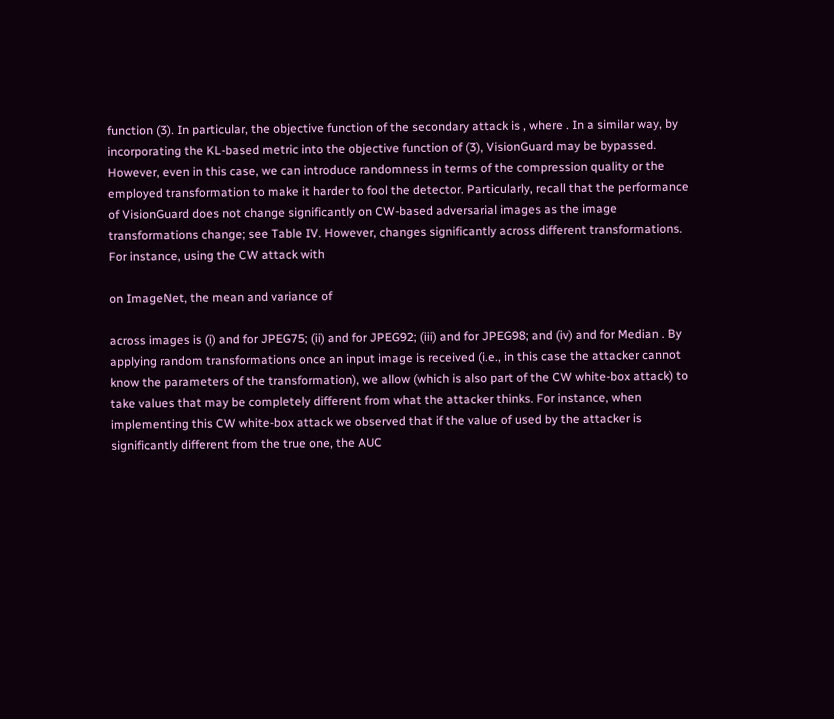function (3). In particular, the objective function of the secondary attack is , where . In a similar way, by incorporating the KL-based metric into the objective function of (3), VisionGuard may be bypassed. However, even in this case, we can introduce randomness in terms of the compression quality or the employed transformation to make it harder to fool the detector. Particularly, recall that the performance of VisionGuard does not change significantly on CW-based adversarial images as the image transformations change; see Table IV. However, changes significantly across different transformations. For instance, using the CW attack with

on ImageNet, the mean and variance of

across images is (i) and for JPEG75; (ii) and for JPEG92; (iii) and for JPEG98; and (iv) and for Median . By applying random transformations once an input image is received (i.e., in this case the attacker cannot know the parameters of the transformation), we allow (which is also part of the CW white-box attack) to take values that may be completely different from what the attacker thinks. For instance, when implementing this CW white-box attack we observed that if the value of used by the attacker is significantly different from the true one, the AUC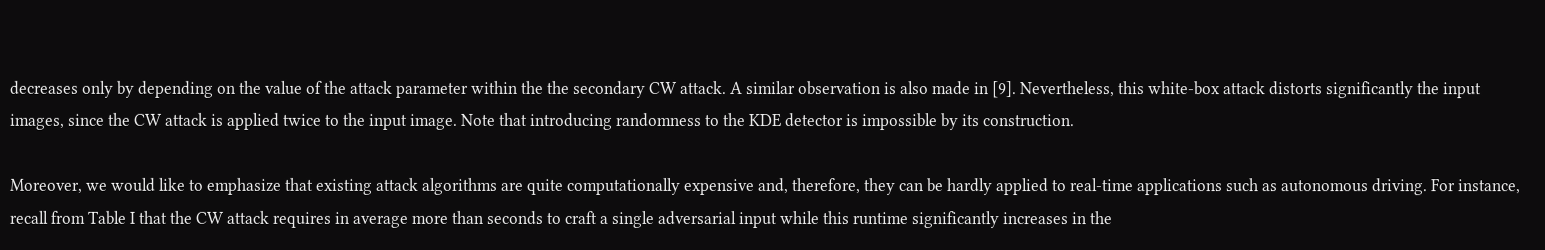decreases only by depending on the value of the attack parameter within the the secondary CW attack. A similar observation is also made in [9]. Nevertheless, this white-box attack distorts significantly the input images, since the CW attack is applied twice to the input image. Note that introducing randomness to the KDE detector is impossible by its construction.

Moreover, we would like to emphasize that existing attack algorithms are quite computationally expensive and, therefore, they can be hardly applied to real-time applications such as autonomous driving. For instance, recall from Table I that the CW attack requires in average more than seconds to craft a single adversarial input while this runtime significantly increases in the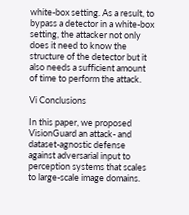white-box setting. As a result, to bypass a detector in a white-box setting, the attacker not only does it need to know the structure of the detector but it also needs a sufficient amount of time to perform the attack.

Vi Conclusions

In this paper, we proposed VisionGuard an attack- and dataset-agnostic defense against adversarial input to perception systems that scales to large-scale image domains.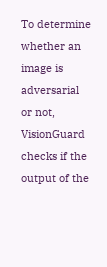To determine whether an image is adversarial or not, VisionGuard checks if the output of the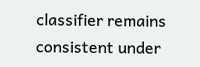classifier remains consistent under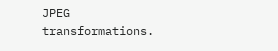JPEG transformations.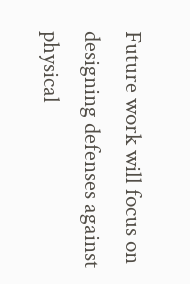Future work will focus on designing defenses against physical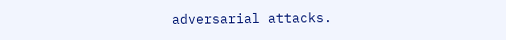adversarial attacks.